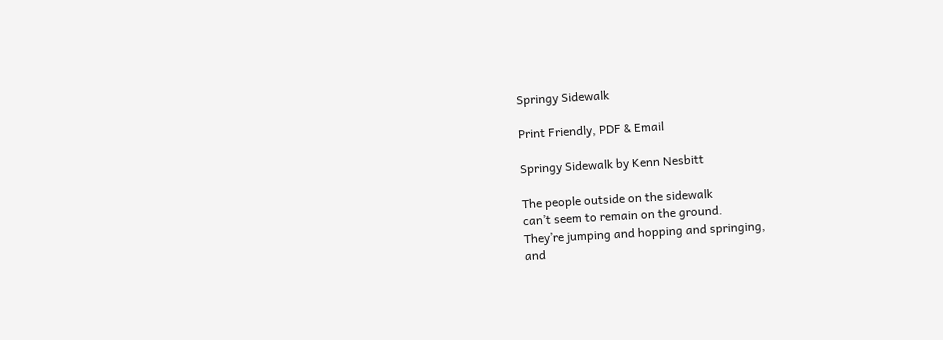Springy Sidewalk

Print Friendly, PDF & Email

Springy Sidewalk by Kenn Nesbitt

The people outside on the sidewalk
can’t seem to remain on the ground.
They’re jumping and hopping and springing,
and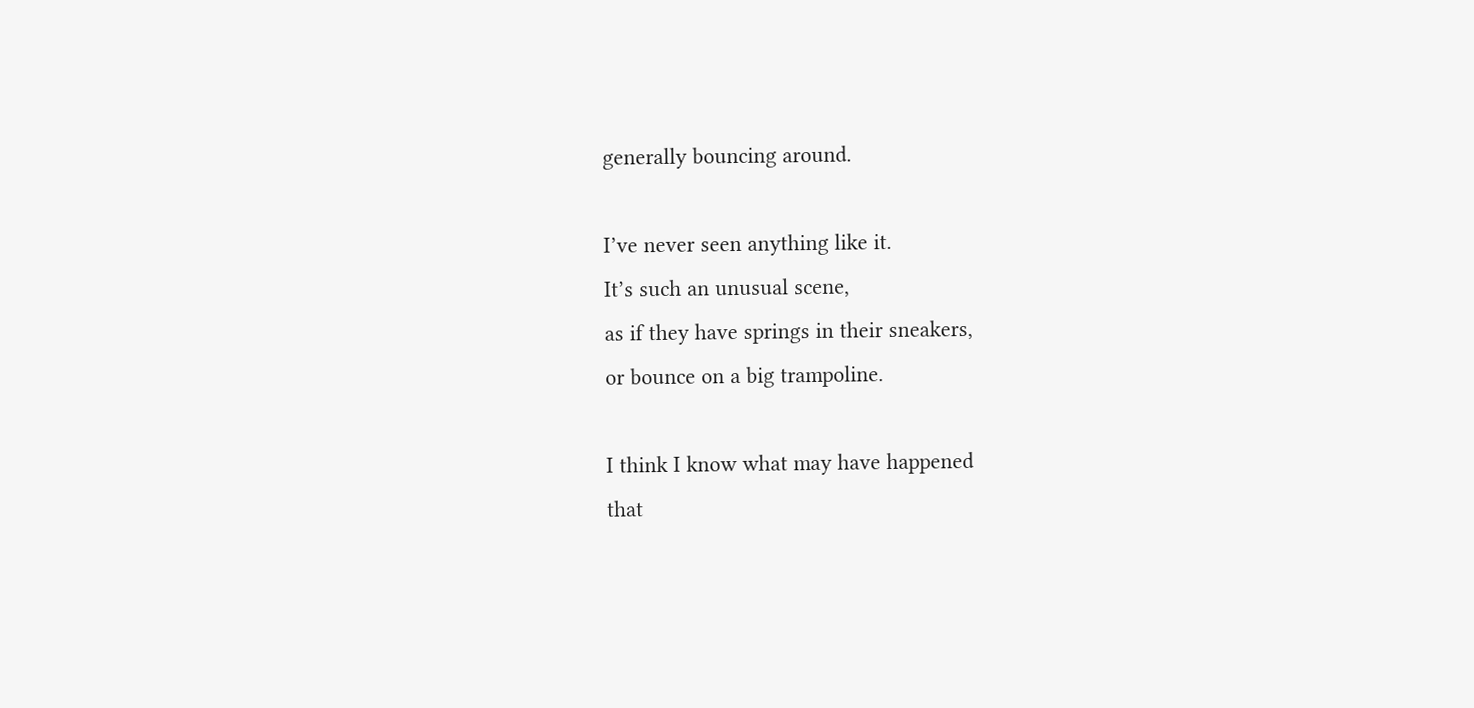generally bouncing around.

I’ve never seen anything like it.
It’s such an unusual scene,
as if they have springs in their sneakers,
or bounce on a big trampoline.

I think I know what may have happened
that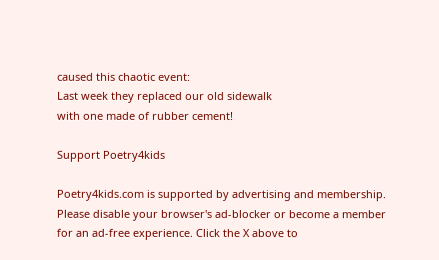caused this chaotic event:
Last week they replaced our old sidewalk
with one made of rubber cement!

Support Poetry4kids

Poetry4kids.com is supported by advertising and membership. Please disable your browser's ad-blocker or become a member for an ad-free experience. Click the X above to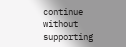continue without supporting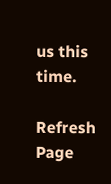us this time.

Refresh Page